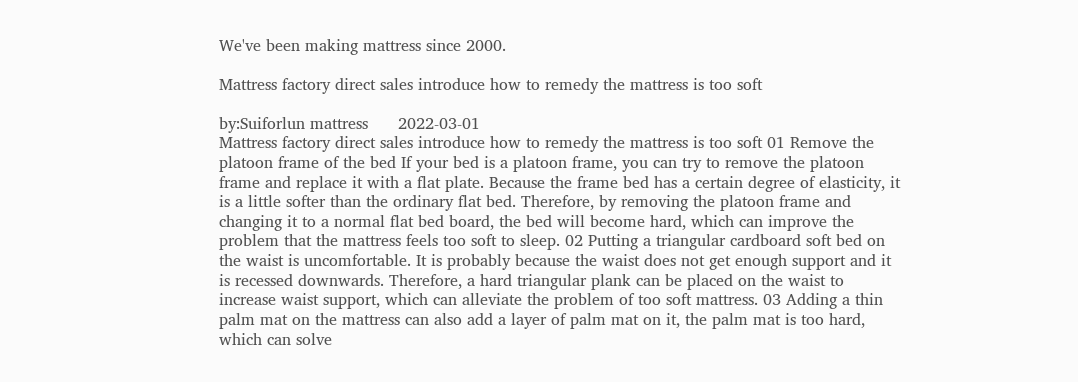We've been making mattress since 2000.

Mattress factory direct sales introduce how to remedy the mattress is too soft

by:Suiforlun mattress      2022-03-01
Mattress factory direct sales introduce how to remedy the mattress is too soft 01 Remove the platoon frame of the bed If your bed is a platoon frame, you can try to remove the platoon frame and replace it with a flat plate. Because the frame bed has a certain degree of elasticity, it is a little softer than the ordinary flat bed. Therefore, by removing the platoon frame and changing it to a normal flat bed board, the bed will become hard, which can improve the problem that the mattress feels too soft to sleep. 02 Putting a triangular cardboard soft bed on the waist is uncomfortable. It is probably because the waist does not get enough support and it is recessed downwards. Therefore, a hard triangular plank can be placed on the waist to increase waist support, which can alleviate the problem of too soft mattress. 03 Adding a thin palm mat on the mattress can also add a layer of palm mat on it, the palm mat is too hard, which can solve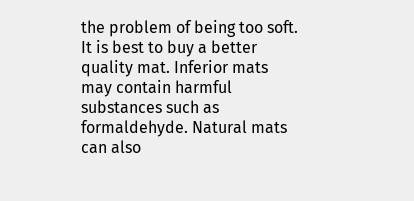the problem of being too soft. It is best to buy a better quality mat. Inferior mats may contain harmful substances such as formaldehyde. Natural mats can also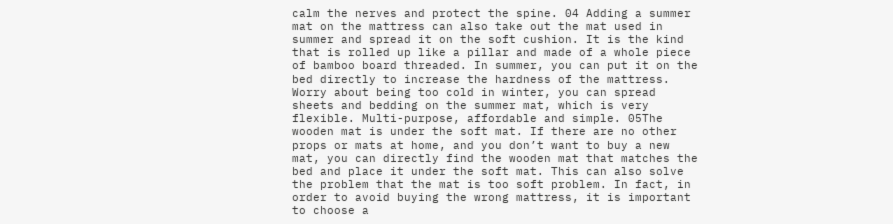calm the nerves and protect the spine. 04 Adding a summer mat on the mattress can also take out the mat used in summer and spread it on the soft cushion. It is the kind that is rolled up like a pillar and made of a whole piece of bamboo board threaded. In summer, you can put it on the bed directly to increase the hardness of the mattress. Worry about being too cold in winter, you can spread sheets and bedding on the summer mat, which is very flexible. Multi-purpose, affordable and simple. 05The wooden mat is under the soft mat. If there are no other props or mats at home, and you don’t want to buy a new mat, you can directly find the wooden mat that matches the bed and place it under the soft mat. This can also solve the problem that the mat is too soft problem. In fact, in order to avoid buying the wrong mattress, it is important to choose a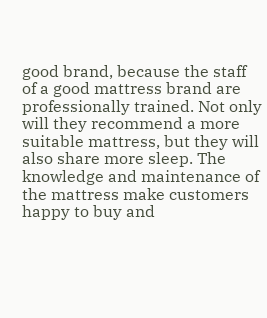good brand, because the staff of a good mattress brand are professionally trained. Not only will they recommend a more suitable mattress, but they will also share more sleep. The knowledge and maintenance of the mattress make customers happy to buy and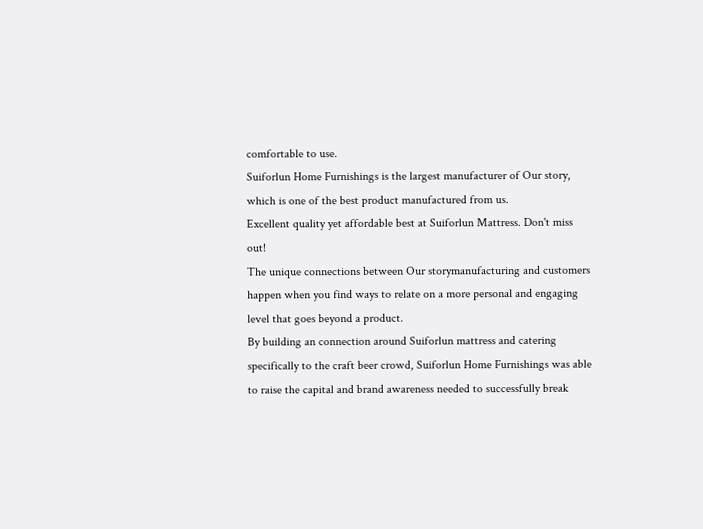comfortable to use.
Suiforlun Home Furnishings is the largest manufacturer of Our story, which is one of the best product manufactured from us.
Excellent quality yet affordable best at Suiforlun Mattress. Don't miss out!
The unique connections between Our storymanufacturing and customers happen when you find ways to relate on a more personal and engaging level that goes beyond a product.
By building an connection around Suiforlun mattress and catering specifically to the craft beer crowd, Suiforlun Home Furnishings was able to raise the capital and brand awareness needed to successfully break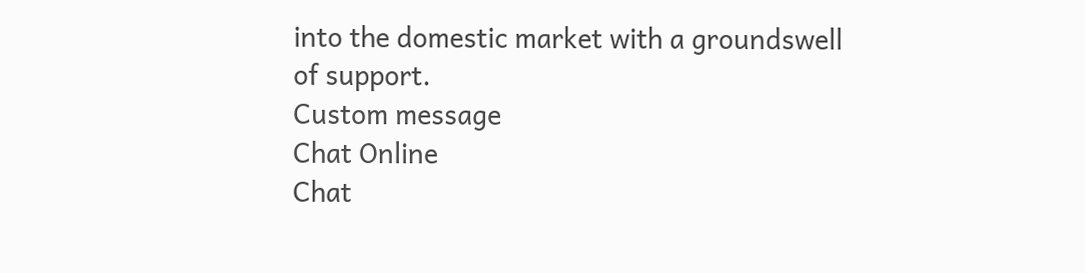into the domestic market with a groundswell of support.
Custom message
Chat Online
Chat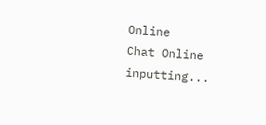Online
Chat Online inputting...